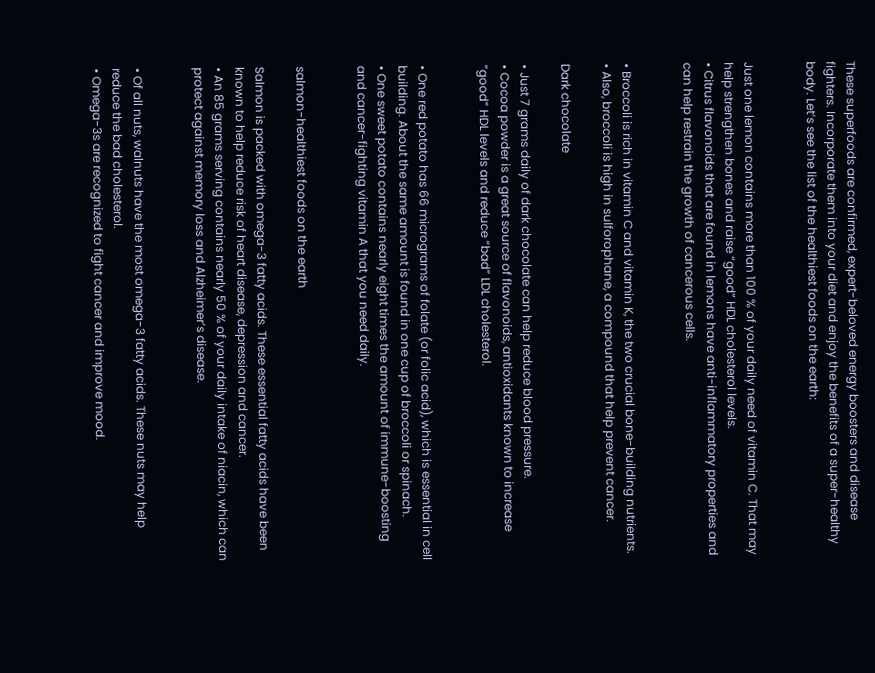These superfoods are confirmed, expert-beloved energy boosters and disease fighters. Incorporate them into your diet and enjoy the benefits of a super-healthy body. Let’s see the list of the healthiest foods on the earth:


Just one lemon contains more than 100 % of your daily need of vitamin C. That may help strengthen bones and raise “good” HDL cholesterol levels.
• Citrus flavonoids that are found in lemons have anti-inflammatory properties and can help restrain the growth of cancerous cells.


• Broccoli is rich in vitamin C and vitamin K, the two crucial bone-building nutrients.
• Also, broccoli is high in sulforophane, a compound that help prevent cancer.

Dark chocolate

• Just 7 grams daily of dark chocolate can help reduce blood pressure.
• Cocoa powder is a great source of flavonoids, antioxidants known to increase “good” HDL levels and reduce “bad” LDL cholesterol.


• One red potato has 66 micrograms of folate (or folic acid), which is essential in cell building. About the same amount is found in one cup of broccoli or spinach.
• One sweet potato contains nearly eight times the amount of immune-boosting and cancer-fighting vitamin A that you need daily.


salmon-healthiest foods on the earth

Salmon is packed with omega-3 fatty acids. These essential fatty acids have been known to help reduce risk of heart disease, depression and cancer.
• An 85 grams serving contains nearly 50 % of your daily intake of niacin, which can protect against memory loss and Alzheimer’s disease.


• Of all nuts, walnuts have the most omega-3 fatty acids. These nuts may help reduce the bad cholesterol.
• Omega-3s are recognized to fight cancer and improve mood.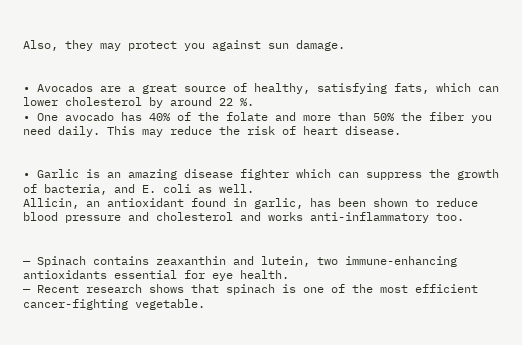Also, they may protect you against sun damage.


• Avocados are a great source of healthy, satisfying fats, which can lower cholesterol by around 22 %.
• One avocado has 40% of the folate and more than 50% the fiber you need daily. This may reduce the risk of heart disease.


• Garlic is an amazing disease fighter which can suppress the growth of bacteria, and E. coli as well.
Allicin, an antioxidant found in garlic, has been shown to reduce blood pressure and cholesterol and works anti-inflammatory too.


— Spinach contains zeaxanthin and lutein, two immune-enhancing antioxidants essential for eye health.
— Recent research shows that spinach is one of the most efficient cancer-fighting vegetable.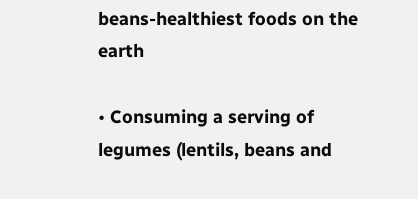beans-healthiest foods on the earth

• Consuming a serving of legumes (lentils, beans and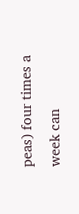peas) four times a week can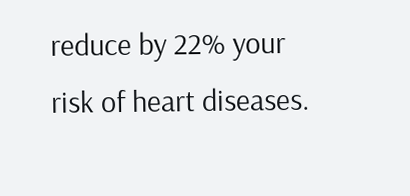reduce by 22% your risk of heart diseases.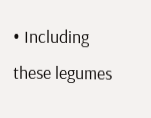• Including these legumes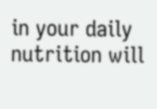in your daily nutrition will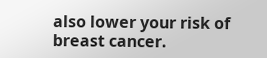also lower your risk of breast cancer.